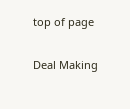top of page

Deal Making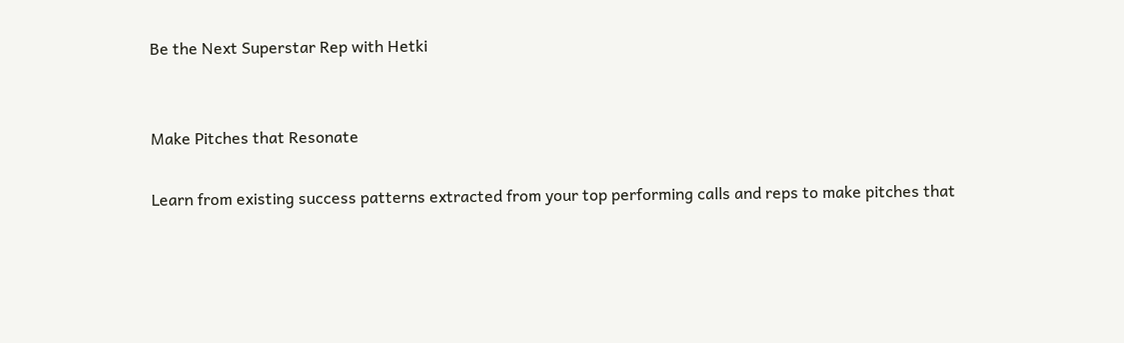Be the Next Superstar Rep with Hetki


Make Pitches that Resonate

Learn from existing success patterns extracted from your top performing calls and reps to make pitches that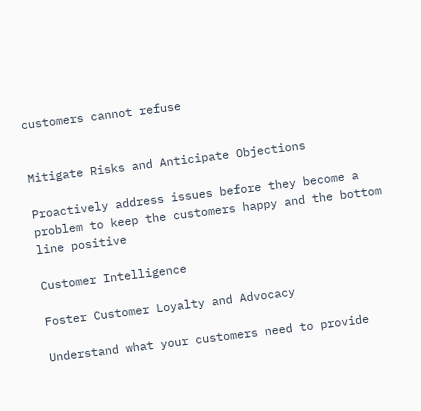customers cannot refuse


Mitigate Risks and Anticipate Objections

Proactively address issues before they become a problem to keep the customers happy and the bottom line positive

Customer Intelligence

Foster Customer Loyalty and Advocacy

Understand what your customers need to provide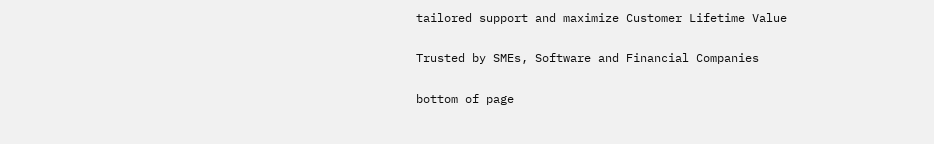tailored support and maximize Customer Lifetime Value

Trusted by SMEs, Software and Financial Companies

bottom of page